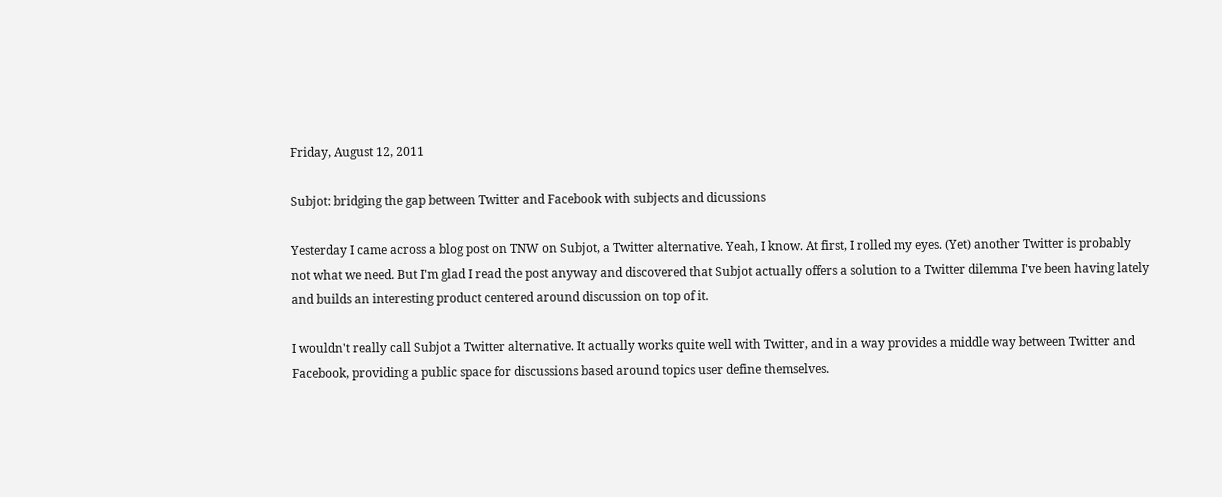Friday, August 12, 2011

Subjot: bridging the gap between Twitter and Facebook with subjects and dicussions

Yesterday I came across a blog post on TNW on Subjot, a Twitter alternative. Yeah, I know. At first, I rolled my eyes. (Yet) another Twitter is probably not what we need. But I'm glad I read the post anyway and discovered that Subjot actually offers a solution to a Twitter dilemma I've been having lately and builds an interesting product centered around discussion on top of it.

I wouldn't really call Subjot a Twitter alternative. It actually works quite well with Twitter, and in a way provides a middle way between Twitter and Facebook, providing a public space for discussions based around topics user define themselves.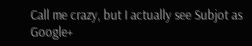Call me crazy, but I actually see Subjot as Google+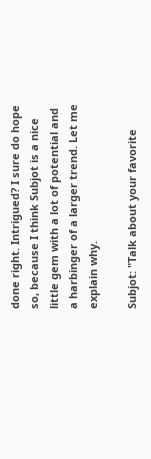done right. Intrigued? I sure do hope so, because I think Subjot is a nice little gem with a lot of potential and a harbinger of a larger trend. Let me explain why.

Subjot: "Talk about your favorite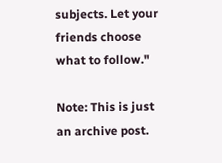subjects. Let your friends choose what to follow."

Note: This is just an archive post.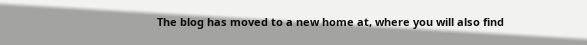The blog has moved to a new home at, where you will also find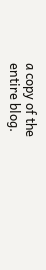a copy of the entire blog.